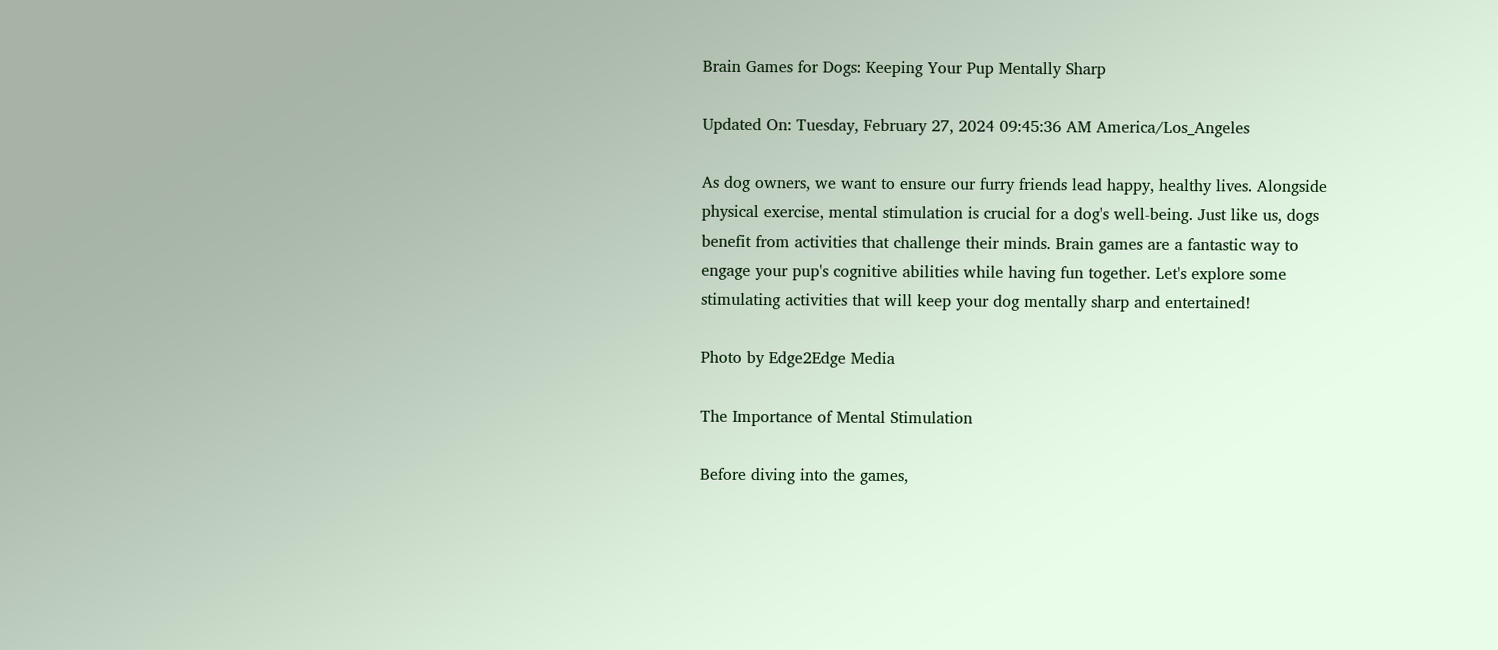Brain Games for Dogs: Keeping Your Pup Mentally Sharp

Updated On: Tuesday, February 27, 2024 09:45:36 AM America/Los_Angeles

As dog owners, we want to ensure our furry friends lead happy, healthy lives. Alongside physical exercise, mental stimulation is crucial for a dog's well-being. Just like us, dogs benefit from activities that challenge their minds. Brain games are a fantastic way to engage your pup's cognitive abilities while having fun together. Let's explore some stimulating activities that will keep your dog mentally sharp and entertained!

Photo by Edge2Edge Media

The Importance of Mental Stimulation

Before diving into the games,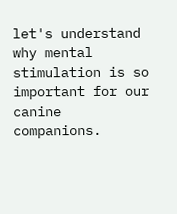let's understand why mental stimulation is so important for our canine companions.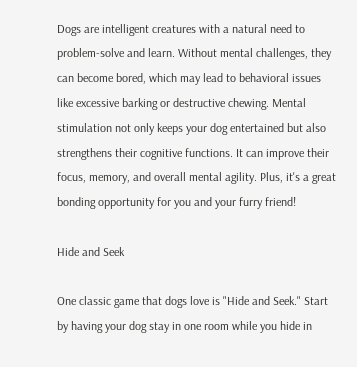Dogs are intelligent creatures with a natural need to problem-solve and learn. Without mental challenges, they can become bored, which may lead to behavioral issues like excessive barking or destructive chewing. Mental stimulation not only keeps your dog entertained but also strengthens their cognitive functions. It can improve their focus, memory, and overall mental agility. Plus, it's a great bonding opportunity for you and your furry friend!

Hide and Seek

One classic game that dogs love is "Hide and Seek." Start by having your dog stay in one room while you hide in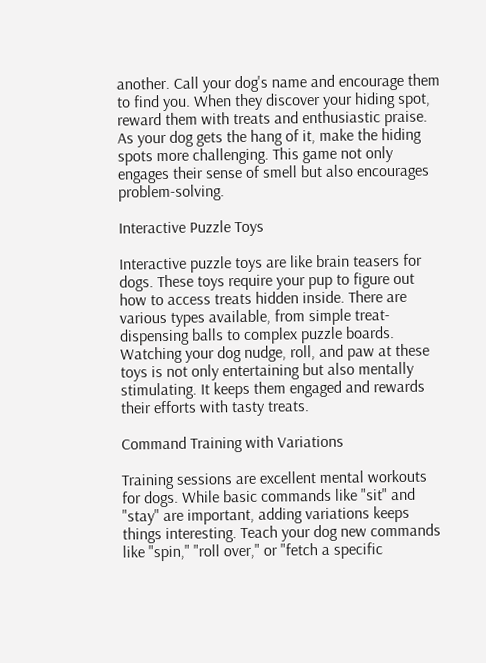another. Call your dog's name and encourage them to find you. When they discover your hiding spot, reward them with treats and enthusiastic praise. As your dog gets the hang of it, make the hiding spots more challenging. This game not only engages their sense of smell but also encourages problem-solving.

Interactive Puzzle Toys

Interactive puzzle toys are like brain teasers for dogs. These toys require your pup to figure out how to access treats hidden inside. There are various types available, from simple treat-dispensing balls to complex puzzle boards. Watching your dog nudge, roll, and paw at these toys is not only entertaining but also mentally stimulating. It keeps them engaged and rewards their efforts with tasty treats.

Command Training with Variations

Training sessions are excellent mental workouts for dogs. While basic commands like "sit" and "stay" are important, adding variations keeps things interesting. Teach your dog new commands like "spin," "roll over," or "fetch a specific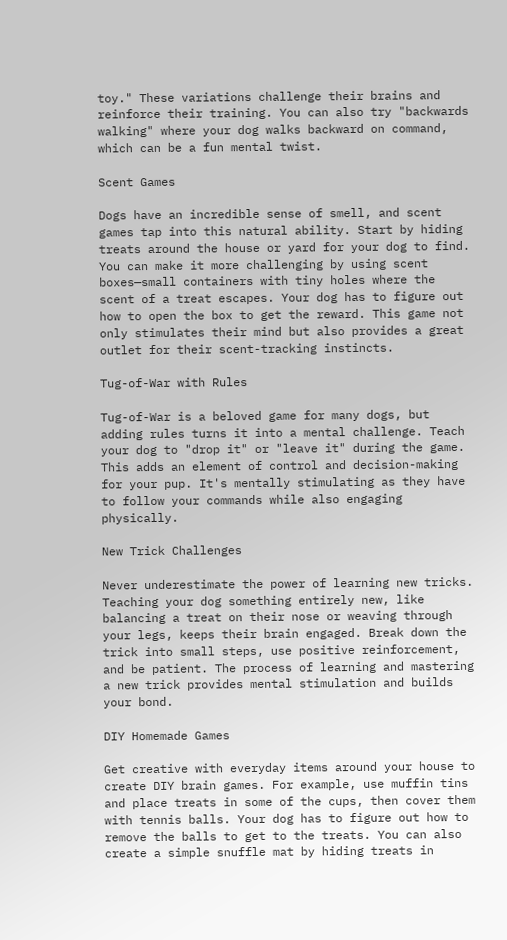toy." These variations challenge their brains and reinforce their training. You can also try "backwards walking" where your dog walks backward on command, which can be a fun mental twist.

Scent Games

Dogs have an incredible sense of smell, and scent games tap into this natural ability. Start by hiding treats around the house or yard for your dog to find. You can make it more challenging by using scent boxes—small containers with tiny holes where the scent of a treat escapes. Your dog has to figure out how to open the box to get the reward. This game not only stimulates their mind but also provides a great outlet for their scent-tracking instincts.

Tug-of-War with Rules

Tug-of-War is a beloved game for many dogs, but adding rules turns it into a mental challenge. Teach your dog to "drop it" or "leave it" during the game. This adds an element of control and decision-making for your pup. It's mentally stimulating as they have to follow your commands while also engaging physically.

New Trick Challenges

Never underestimate the power of learning new tricks. Teaching your dog something entirely new, like balancing a treat on their nose or weaving through your legs, keeps their brain engaged. Break down the trick into small steps, use positive reinforcement, and be patient. The process of learning and mastering a new trick provides mental stimulation and builds your bond.

DIY Homemade Games

Get creative with everyday items around your house to create DIY brain games. For example, use muffin tins and place treats in some of the cups, then cover them with tennis balls. Your dog has to figure out how to remove the balls to get to the treats. You can also create a simple snuffle mat by hiding treats in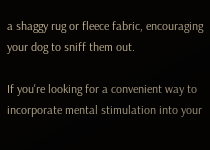a shaggy rug or fleece fabric, encouraging your dog to sniff them out.

If you're looking for a convenient way to incorporate mental stimulation into your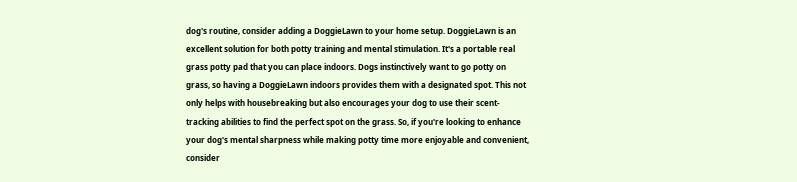dog's routine, consider adding a DoggieLawn to your home setup. DoggieLawn is an excellent solution for both potty training and mental stimulation. It's a portable real grass potty pad that you can place indoors. Dogs instinctively want to go potty on grass, so having a DoggieLawn indoors provides them with a designated spot. This not only helps with housebreaking but also encourages your dog to use their scent-tracking abilities to find the perfect spot on the grass. So, if you're looking to enhance your dog's mental sharpness while making potty time more enjoyable and convenient, consider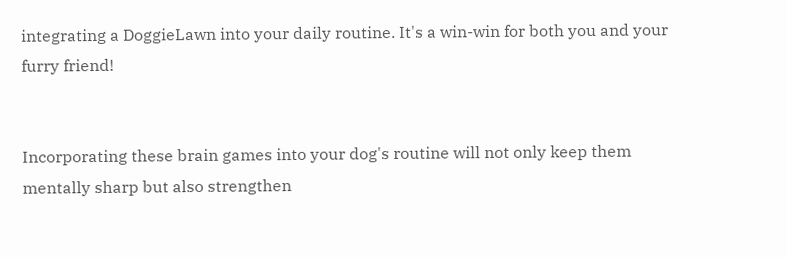integrating a DoggieLawn into your daily routine. It's a win-win for both you and your furry friend!


Incorporating these brain games into your dog's routine will not only keep them mentally sharp but also strengthen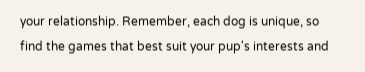your relationship. Remember, each dog is unique, so find the games that best suit your pup's interests and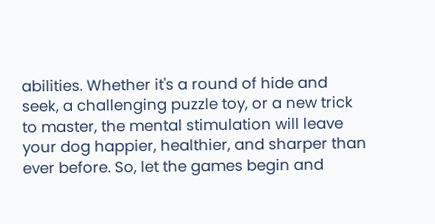abilities. Whether it's a round of hide and seek, a challenging puzzle toy, or a new trick to master, the mental stimulation will leave your dog happier, healthier, and sharper than ever before. So, let the games begin and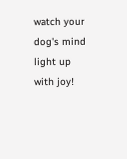watch your dog's mind light up with joy!